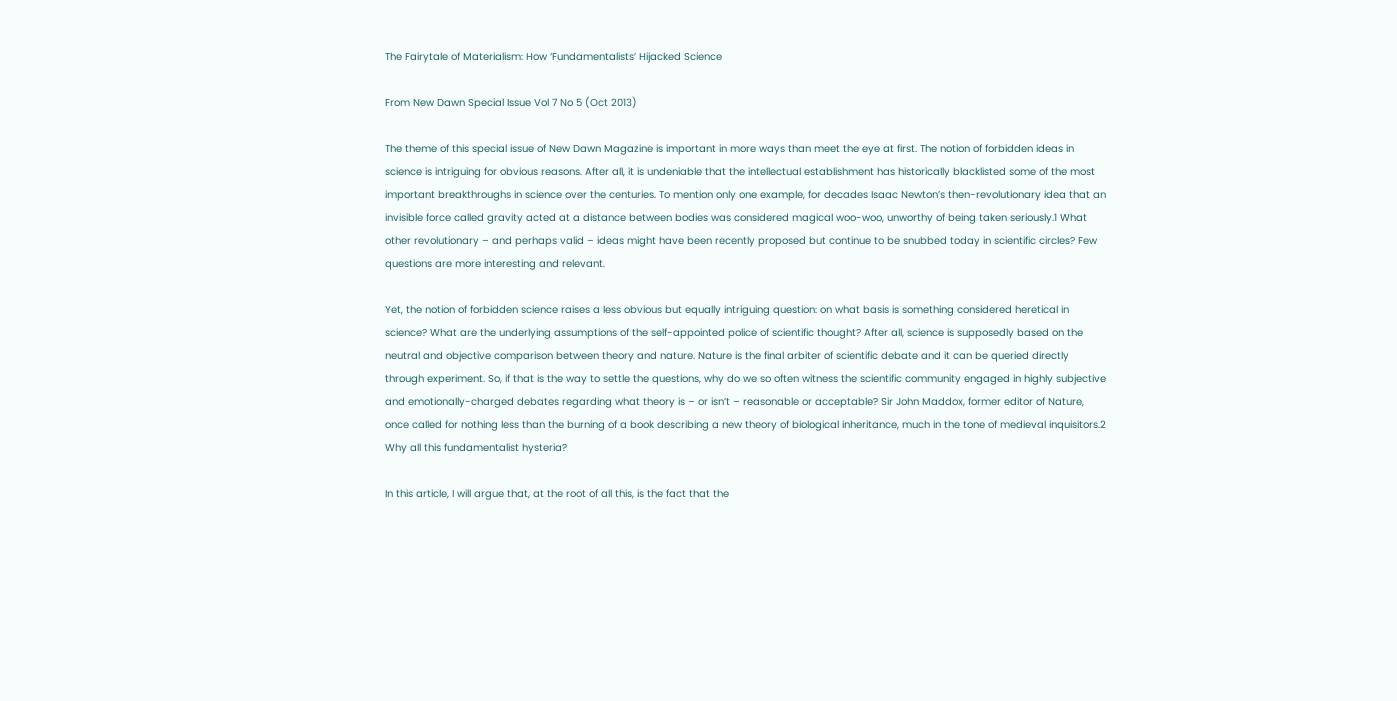The Fairytale of Materialism: How ‘Fundamentalists’ Hijacked Science

From New Dawn Special Issue Vol 7 No 5 (Oct 2013)

The theme of this special issue of New Dawn Magazine is important in more ways than meet the eye at first. The notion of forbidden ideas in science is intriguing for obvious reasons. After all, it is undeniable that the intellectual establishment has historically blacklisted some of the most important breakthroughs in science over the centuries. To mention only one example, for decades Isaac Newton’s then-revolutionary idea that an invisible force called gravity acted at a distance between bodies was considered magical woo-woo, unworthy of being taken seriously.1 What other revolutionary – and perhaps valid – ideas might have been recently proposed but continue to be snubbed today in scientific circles? Few questions are more interesting and relevant.

Yet, the notion of forbidden science raises a less obvious but equally intriguing question: on what basis is something considered heretical in science? What are the underlying assumptions of the self-appointed police of scientific thought? After all, science is supposedly based on the neutral and objective comparison between theory and nature. Nature is the final arbiter of scientific debate and it can be queried directly through experiment. So, if that is the way to settle the questions, why do we so often witness the scientific community engaged in highly subjective and emotionally-charged debates regarding what theory is – or isn’t – reasonable or acceptable? Sir John Maddox, former editor of Nature, once called for nothing less than the burning of a book describing a new theory of biological inheritance, much in the tone of medieval inquisitors.2 Why all this fundamentalist hysteria?

In this article, I will argue that, at the root of all this, is the fact that the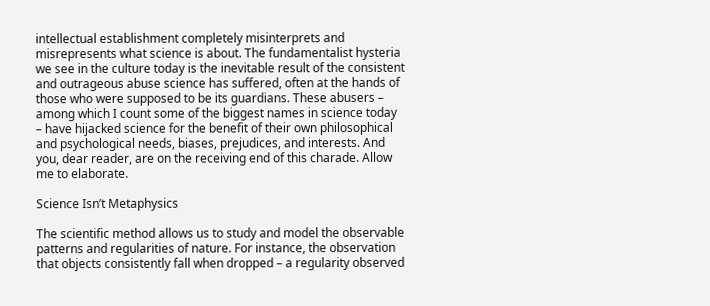intellectual establishment completely misinterprets and misrepresents what science is about. The fundamentalist hysteria we see in the culture today is the inevitable result of the consistent and outrageous abuse science has suffered, often at the hands of those who were supposed to be its guardians. These abusers – among which I count some of the biggest names in science today – have hijacked science for the benefit of their own philosophical and psychological needs, biases, prejudices, and interests. And you, dear reader, are on the receiving end of this charade. Allow me to elaborate.

Science Isn’t Metaphysics

The scientific method allows us to study and model the observable patterns and regularities of nature. For instance, the observation that objects consistently fall when dropped – a regularity observed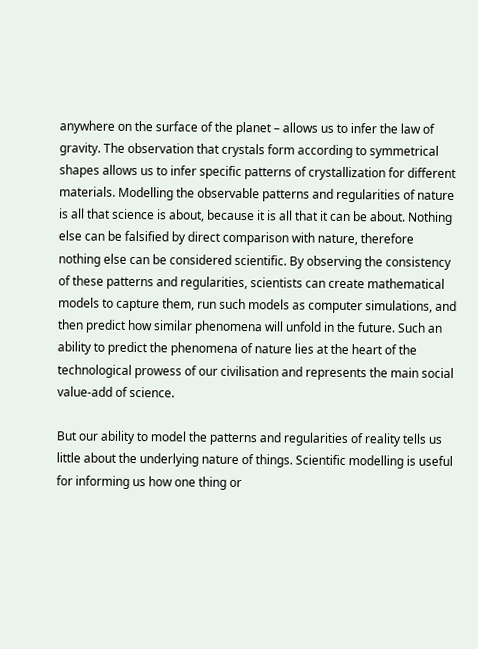anywhere on the surface of the planet – allows us to infer the law of gravity. The observation that crystals form according to symmetrical shapes allows us to infer specific patterns of crystallization for different materials. Modelling the observable patterns and regularities of nature is all that science is about, because it is all that it can be about. Nothing else can be falsified by direct comparison with nature, therefore nothing else can be considered scientific. By observing the consistency of these patterns and regularities, scientists can create mathematical models to capture them, run such models as computer simulations, and then predict how similar phenomena will unfold in the future. Such an ability to predict the phenomena of nature lies at the heart of the technological prowess of our civilisation and represents the main social value-add of science.

But our ability to model the patterns and regularities of reality tells us little about the underlying nature of things. Scientific modelling is useful for informing us how one thing or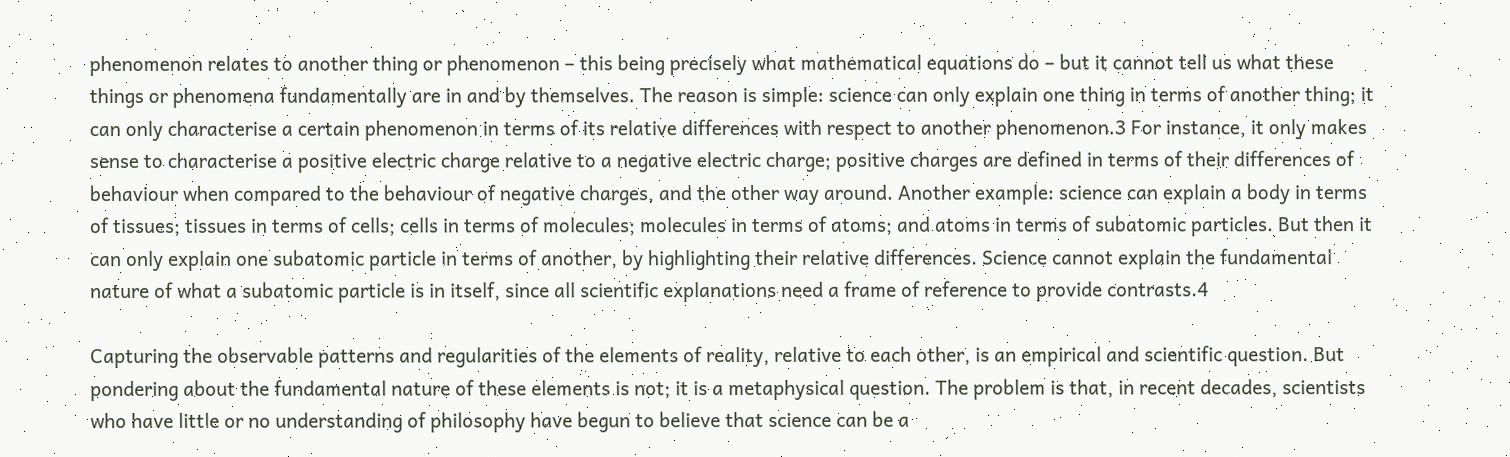phenomenon relates to another thing or phenomenon – this being precisely what mathematical equations do – but it cannot tell us what these things or phenomena fundamentally are in and by themselves. The reason is simple: science can only explain one thing in terms of another thing; it can only characterise a certain phenomenon in terms of its relative differences with respect to another phenomenon.3 For instance, it only makes sense to characterise a positive electric charge relative to a negative electric charge; positive charges are defined in terms of their differences of behaviour when compared to the behaviour of negative charges, and the other way around. Another example: science can explain a body in terms of tissues; tissues in terms of cells; cells in terms of molecules; molecules in terms of atoms; and atoms in terms of subatomic particles. But then it can only explain one subatomic particle in terms of another, by highlighting their relative differences. Science cannot explain the fundamental nature of what a subatomic particle is in itself, since all scientific explanations need a frame of reference to provide contrasts.4

Capturing the observable patterns and regularities of the elements of reality, relative to each other, is an empirical and scientific question. But pondering about the fundamental nature of these elements is not; it is a metaphysical question. The problem is that, in recent decades, scientists who have little or no understanding of philosophy have begun to believe that science can be a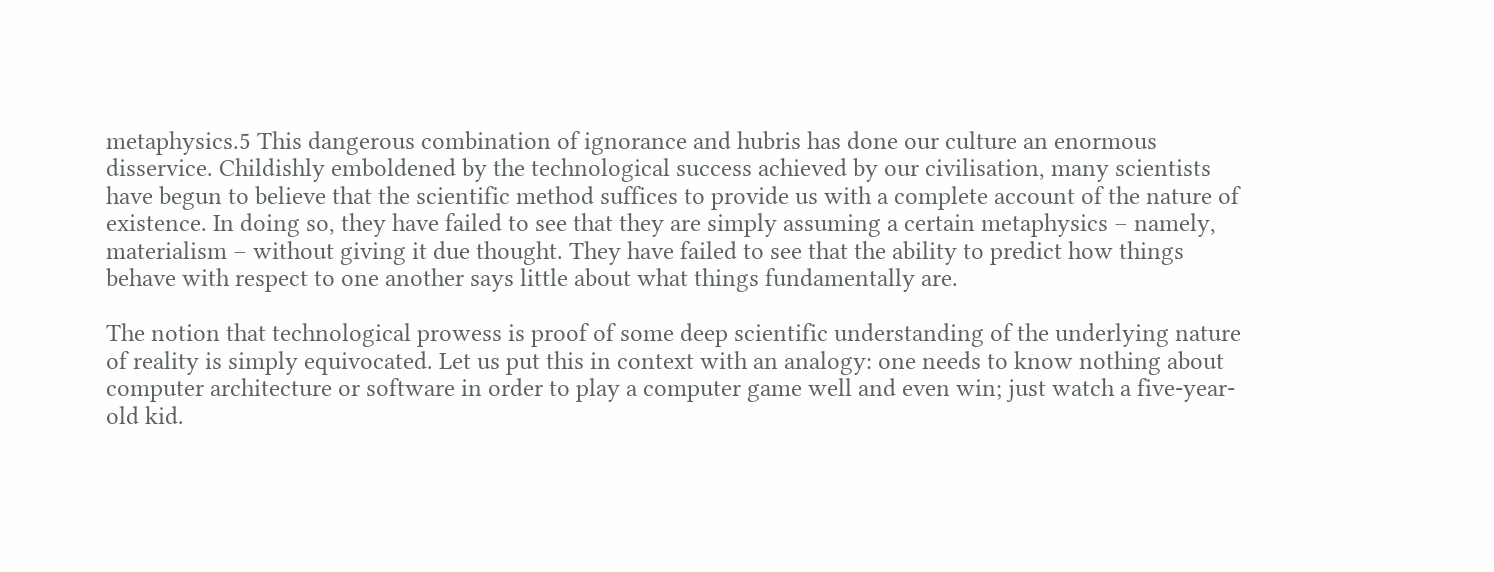metaphysics.5 This dangerous combination of ignorance and hubris has done our culture an enormous disservice. Childishly emboldened by the technological success achieved by our civilisation, many scientists have begun to believe that the scientific method suffices to provide us with a complete account of the nature of existence. In doing so, they have failed to see that they are simply assuming a certain metaphysics – namely, materialism – without giving it due thought. They have failed to see that the ability to predict how things behave with respect to one another says little about what things fundamentally are.

The notion that technological prowess is proof of some deep scientific understanding of the underlying nature of reality is simply equivocated. Let us put this in context with an analogy: one needs to know nothing about computer architecture or software in order to play a computer game well and even win; just watch a five-year-old kid.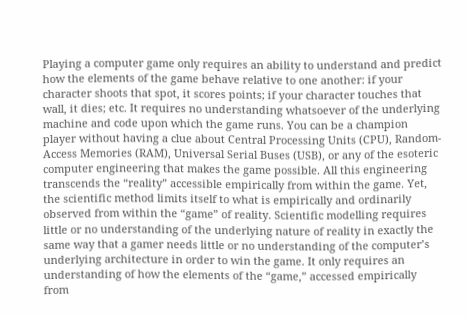Playing a computer game only requires an ability to understand and predict how the elements of the game behave relative to one another: if your character shoots that spot, it scores points; if your character touches that wall, it dies; etc. It requires no understanding whatsoever of the underlying machine and code upon which the game runs. You can be a champion player without having a clue about Central Processing Units (CPU), Random-Access Memories (RAM), Universal Serial Buses (USB), or any of the esoteric computer engineering that makes the game possible. All this engineering transcends the “reality” accessible empirically from within the game. Yet, the scientific method limits itself to what is empirically and ordinarily observed from within the “game” of reality. Scientific modelling requires little or no understanding of the underlying nature of reality in exactly the same way that a gamer needs little or no understanding of the computer’s underlying architecture in order to win the game. It only requires an understanding of how the elements of the “game,” accessed empirically from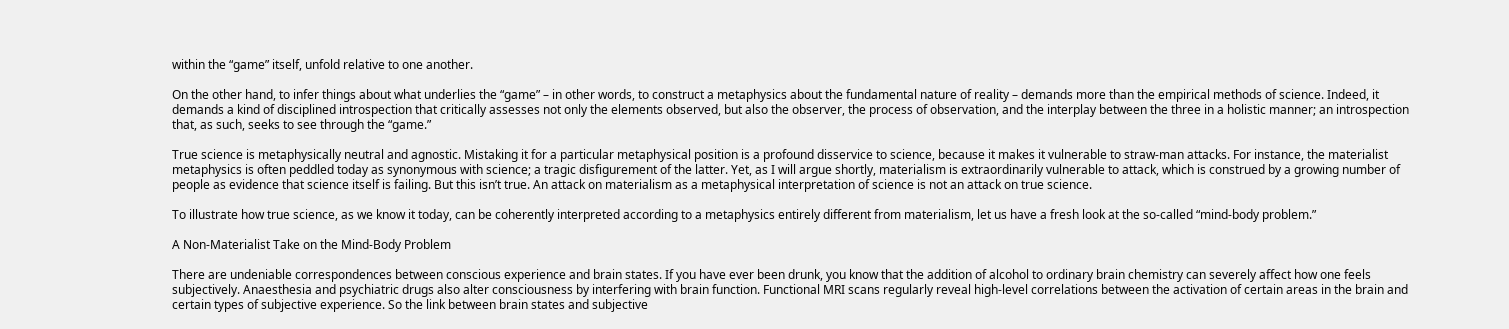within the “game” itself, unfold relative to one another.

On the other hand, to infer things about what underlies the “game” – in other words, to construct a metaphysics about the fundamental nature of reality – demands more than the empirical methods of science. Indeed, it demands a kind of disciplined introspection that critically assesses not only the elements observed, but also the observer, the process of observation, and the interplay between the three in a holistic manner; an introspection that, as such, seeks to see through the “game.”

True science is metaphysically neutral and agnostic. Mistaking it for a particular metaphysical position is a profound disservice to science, because it makes it vulnerable to straw-man attacks. For instance, the materialist metaphysics is often peddled today as synonymous with science; a tragic disfigurement of the latter. Yet, as I will argue shortly, materialism is extraordinarily vulnerable to attack, which is construed by a growing number of people as evidence that science itself is failing. But this isn’t true. An attack on materialism as a metaphysical interpretation of science is not an attack on true science.

To illustrate how true science, as we know it today, can be coherently interpreted according to a metaphysics entirely different from materialism, let us have a fresh look at the so-called “mind-body problem.”

A Non-Materialist Take on the Mind-Body Problem

There are undeniable correspondences between conscious experience and brain states. If you have ever been drunk, you know that the addition of alcohol to ordinary brain chemistry can severely affect how one feels subjectively. Anaesthesia and psychiatric drugs also alter consciousness by interfering with brain function. Functional MRI scans regularly reveal high-level correlations between the activation of certain areas in the brain and certain types of subjective experience. So the link between brain states and subjective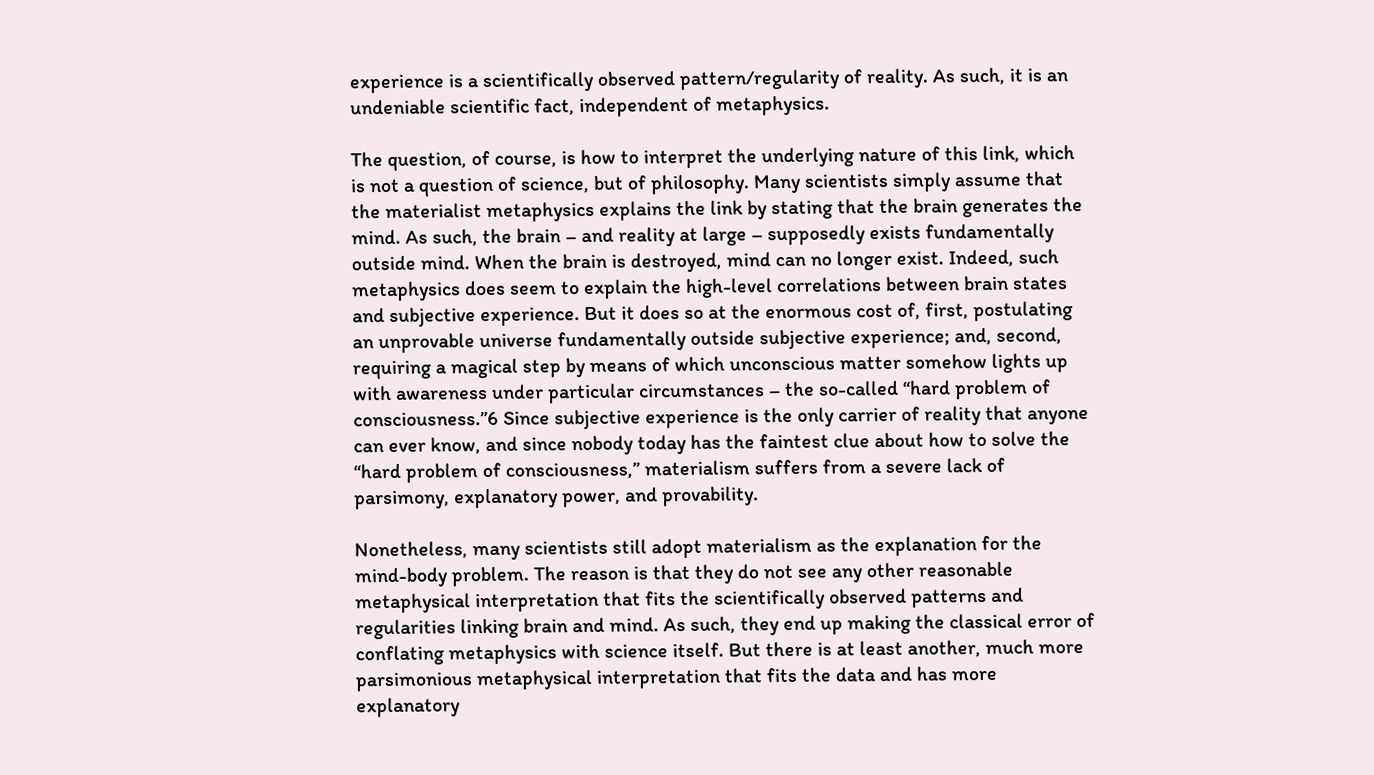experience is a scientifically observed pattern/regularity of reality. As such, it is an undeniable scientific fact, independent of metaphysics.

The question, of course, is how to interpret the underlying nature of this link, which is not a question of science, but of philosophy. Many scientists simply assume that the materialist metaphysics explains the link by stating that the brain generates the mind. As such, the brain – and reality at large – supposedly exists fundamentally outside mind. When the brain is destroyed, mind can no longer exist. Indeed, such metaphysics does seem to explain the high-level correlations between brain states and subjective experience. But it does so at the enormous cost of, first, postulating an unprovable universe fundamentally outside subjective experience; and, second, requiring a magical step by means of which unconscious matter somehow lights up with awareness under particular circumstances – the so-called “hard problem of consciousness.”6 Since subjective experience is the only carrier of reality that anyone can ever know, and since nobody today has the faintest clue about how to solve the “hard problem of consciousness,” materialism suffers from a severe lack of parsimony, explanatory power, and provability.

Nonetheless, many scientists still adopt materialism as the explanation for the mind-body problem. The reason is that they do not see any other reasonable metaphysical interpretation that fits the scientifically observed patterns and regularities linking brain and mind. As such, they end up making the classical error of conflating metaphysics with science itself. But there is at least another, much more parsimonious metaphysical interpretation that fits the data and has more explanatory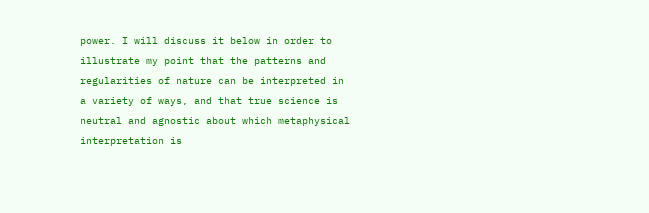power. I will discuss it below in order to illustrate my point that the patterns and regularities of nature can be interpreted in a variety of ways, and that true science is neutral and agnostic about which metaphysical interpretation is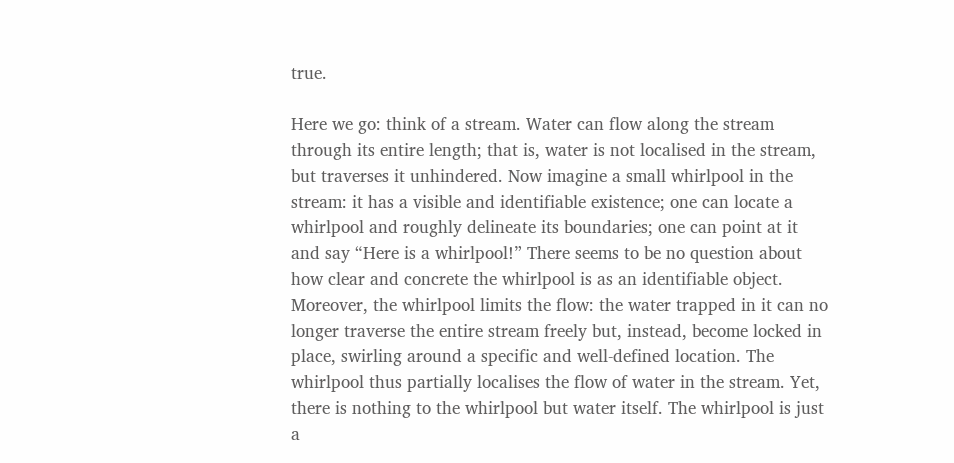true.

Here we go: think of a stream. Water can flow along the stream through its entire length; that is, water is not localised in the stream, but traverses it unhindered. Now imagine a small whirlpool in the stream: it has a visible and identifiable existence; one can locate a whirlpool and roughly delineate its boundaries; one can point at it and say “Here is a whirlpool!” There seems to be no question about how clear and concrete the whirlpool is as an identifiable object. Moreover, the whirlpool limits the flow: the water trapped in it can no longer traverse the entire stream freely but, instead, become locked in place, swirling around a specific and well-defined location. The whirlpool thus partially localises the flow of water in the stream. Yet, there is nothing to the whirlpool but water itself. The whirlpool is just a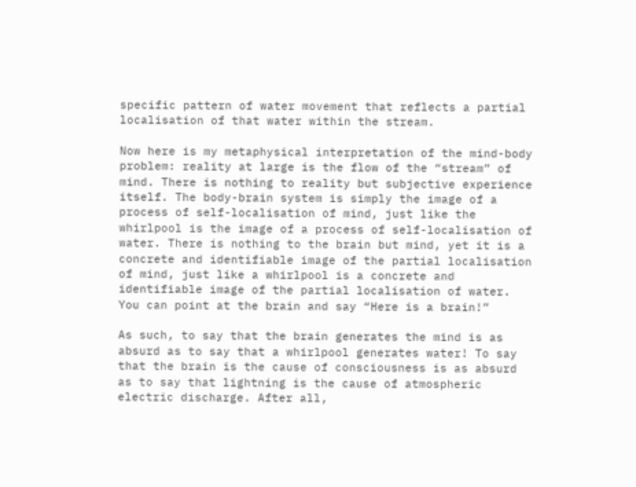specific pattern of water movement that reflects a partial localisation of that water within the stream.

Now here is my metaphysical interpretation of the mind-body problem: reality at large is the flow of the “stream” of mind. There is nothing to reality but subjective experience itself. The body-brain system is simply the image of a process of self-localisation of mind, just like the whirlpool is the image of a process of self-localisation of water. There is nothing to the brain but mind, yet it is a concrete and identifiable image of the partial localisation of mind, just like a whirlpool is a concrete and identifiable image of the partial localisation of water. You can point at the brain and say “Here is a brain!”

As such, to say that the brain generates the mind is as absurd as to say that a whirlpool generates water! To say that the brain is the cause of consciousness is as absurd as to say that lightning is the cause of atmospheric electric discharge. After all,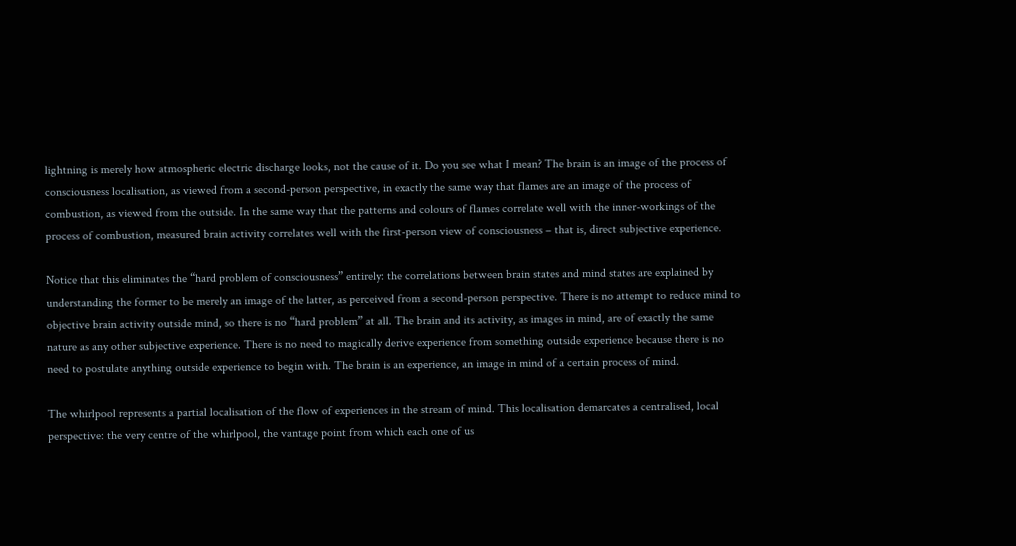lightning is merely how atmospheric electric discharge looks, not the cause of it. Do you see what I mean? The brain is an image of the process of consciousness localisation, as viewed from a second-person perspective, in exactly the same way that flames are an image of the process of combustion, as viewed from the outside. In the same way that the patterns and colours of flames correlate well with the inner-workings of the process of combustion, measured brain activity correlates well with the first-person view of consciousness – that is, direct subjective experience.

Notice that this eliminates the “hard problem of consciousness” entirely: the correlations between brain states and mind states are explained by understanding the former to be merely an image of the latter, as perceived from a second-person perspective. There is no attempt to reduce mind to objective brain activity outside mind, so there is no “hard problem” at all. The brain and its activity, as images in mind, are of exactly the same nature as any other subjective experience. There is no need to magically derive experience from something outside experience because there is no need to postulate anything outside experience to begin with. The brain is an experience, an image in mind of a certain process of mind.

The whirlpool represents a partial localisation of the flow of experiences in the stream of mind. This localisation demarcates a centralised, local perspective: the very centre of the whirlpool, the vantage point from which each one of us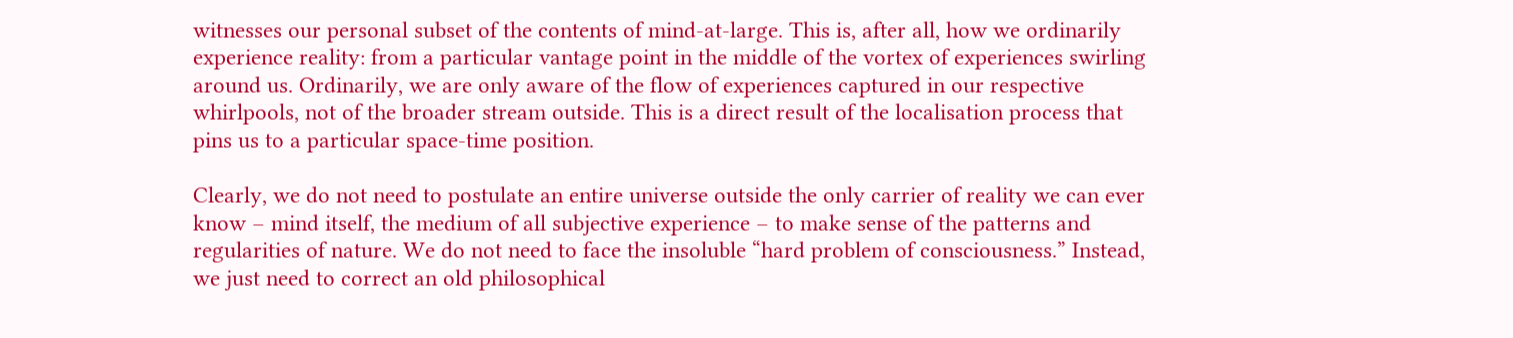witnesses our personal subset of the contents of mind-at-large. This is, after all, how we ordinarily experience reality: from a particular vantage point in the middle of the vortex of experiences swirling around us. Ordinarily, we are only aware of the flow of experiences captured in our respective whirlpools, not of the broader stream outside. This is a direct result of the localisation process that pins us to a particular space-time position.

Clearly, we do not need to postulate an entire universe outside the only carrier of reality we can ever know – mind itself, the medium of all subjective experience – to make sense of the patterns and regularities of nature. We do not need to face the insoluble “hard problem of consciousness.” Instead, we just need to correct an old philosophical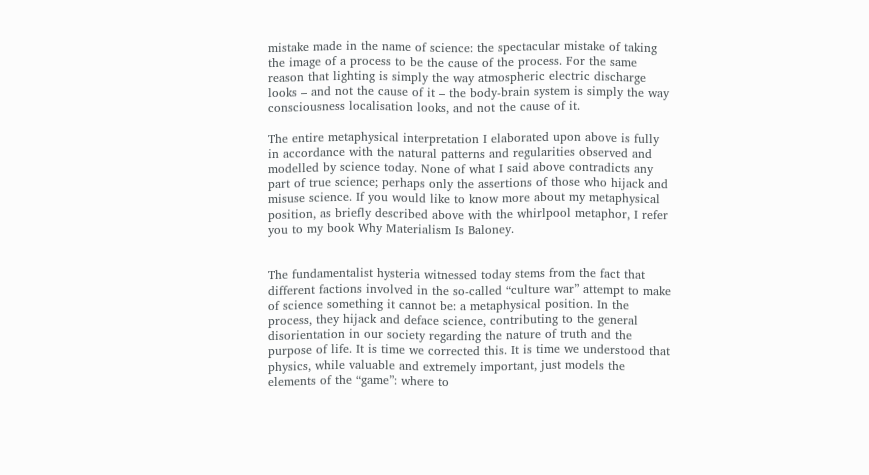mistake made in the name of science: the spectacular mistake of taking the image of a process to be the cause of the process. For the same reason that lighting is simply the way atmospheric electric discharge looks – and not the cause of it – the body-brain system is simply the way consciousness localisation looks, and not the cause of it.

The entire metaphysical interpretation I elaborated upon above is fully in accordance with the natural patterns and regularities observed and modelled by science today. None of what I said above contradicts any part of true science; perhaps only the assertions of those who hijack and misuse science. If you would like to know more about my metaphysical position, as briefly described above with the whirlpool metaphor, I refer you to my book Why Materialism Is Baloney.


The fundamentalist hysteria witnessed today stems from the fact that different factions involved in the so-called “culture war” attempt to make of science something it cannot be: a metaphysical position. In the process, they hijack and deface science, contributing to the general disorientation in our society regarding the nature of truth and the purpose of life. It is time we corrected this. It is time we understood that physics, while valuable and extremely important, just models the elements of the “game”: where to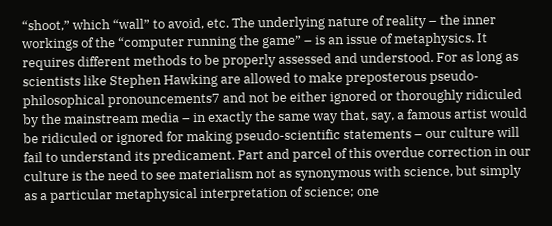“shoot,” which “wall” to avoid, etc. The underlying nature of reality – the inner workings of the “computer running the game” – is an issue of metaphysics. It requires different methods to be properly assessed and understood. For as long as scientists like Stephen Hawking are allowed to make preposterous pseudo-philosophical pronouncements7 and not be either ignored or thoroughly ridiculed by the mainstream media – in exactly the same way that, say, a famous artist would be ridiculed or ignored for making pseudo-scientific statements – our culture will fail to understand its predicament. Part and parcel of this overdue correction in our culture is the need to see materialism not as synonymous with science, but simply as a particular metaphysical interpretation of science; one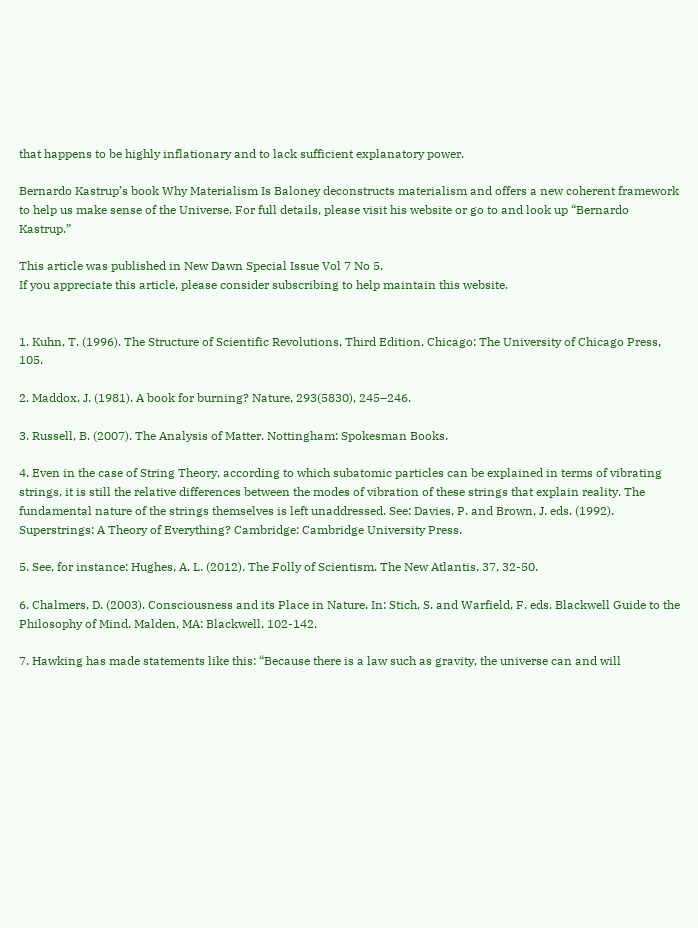that happens to be highly inflationary and to lack sufficient explanatory power.

Bernardo Kastrup’s book Why Materialism Is Baloney deconstructs materialism and offers a new coherent framework to help us make sense of the Universe. For full details, please visit his website or go to and look up “Bernardo Kastrup.”

This article was published in New Dawn Special Issue Vol 7 No 5.
If you appreciate this article, please consider subscribing to help maintain this website.


1. Kuhn, T. (1996). The Structure of Scientific Revolutions, Third Edition. Chicago: The University of Chicago Press, 105.

2. Maddox, J. (1981). A book for burning? Nature, 293(5830), 245–246.

3. Russell, B. (2007). The Analysis of Matter. Nottingham: Spokesman Books.

4. Even in the case of String Theory, according to which subatomic particles can be explained in terms of vibrating strings, it is still the relative differences between the modes of vibration of these strings that explain reality. The fundamental nature of the strings themselves is left unaddressed. See: Davies, P. and Brown, J. eds. (1992). Superstrings: A Theory of Everything? Cambridge: Cambridge University Press.

5. See, for instance: Hughes, A. L. (2012). The Folly of Scientism. The New Atlantis, 37, 32-50.

6. Chalmers, D. (2003). Consciousness and its Place in Nature. In: Stich, S. and Warfield, F. eds. Blackwell Guide to the Philosophy of Mind. Malden, MA: Blackwell, 102-142.

7. Hawking has made statements like this: “Because there is a law such as gravity, the universe can and will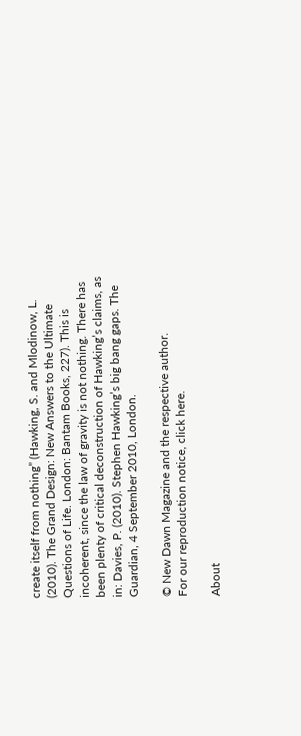create itself from nothing” (Hawking, S. and Mlodinow, L. (2010). The Grand Design: New Answers to the Ultimate Questions of Life. London: Bantam Books, 227). This is incoherent, since the law of gravity is not nothing. There has been plenty of critical deconstruction of Hawking’s claims, as in: Davies, P. (2010). Stephen Hawking’s big bang gaps. The Guardian, 4 September 2010, London.

© New Dawn Magazine and the respective author.
For our reproduction notice, click here.

About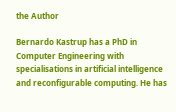the Author

Bernardo Kastrup has a PhD in Computer Engineering with specialisations in artificial intelligence and reconfigurable computing. He has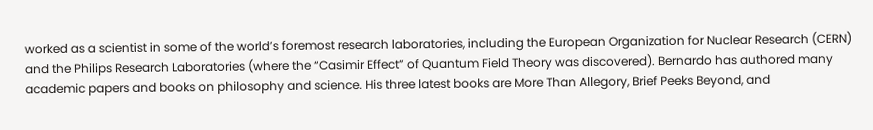worked as a scientist in some of the world’s foremost research laboratories, including the European Organization for Nuclear Research (CERN) and the Philips Research Laboratories (where the “Casimir Effect” of Quantum Field Theory was discovered). Bernardo has authored many academic papers and books on philosophy and science. His three latest books are More Than Allegory, Brief Peeks Beyond, and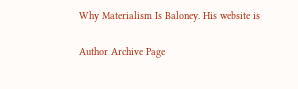Why Materialism Is Baloney. His website is

Author Archive Page